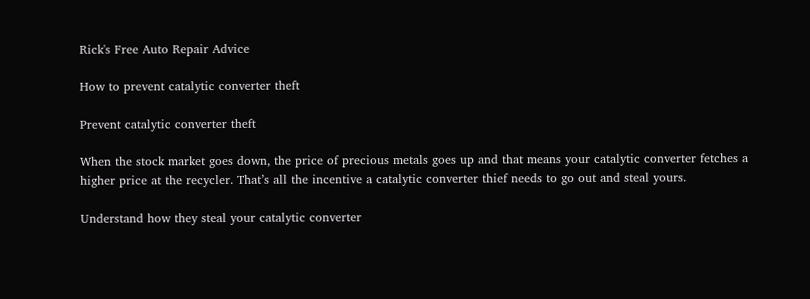Rick's Free Auto Repair Advice

How to prevent catalytic converter theft

Prevent catalytic converter theft

When the stock market goes down, the price of precious metals goes up and that means your catalytic converter fetches a higher price at the recycler. That’s all the incentive a catalytic converter thief needs to go out and steal yours.

Understand how they steal your catalytic converter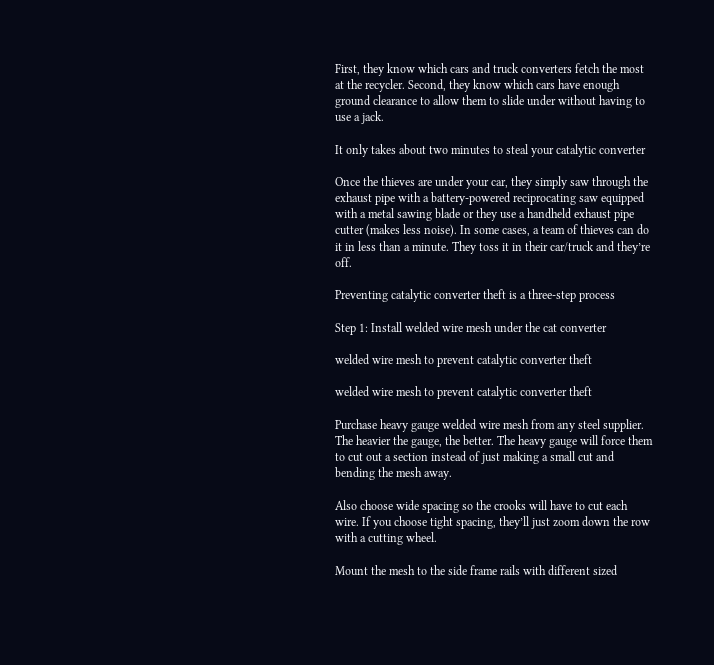First, they know which cars and truck converters fetch the most at the recycler. Second, they know which cars have enough ground clearance to allow them to slide under without having to use a jack.

It only takes about two minutes to steal your catalytic converter

Once the thieves are under your car, they simply saw through the exhaust pipe with a battery-powered reciprocating saw equipped with a metal sawing blade or they use a handheld exhaust pipe cutter (makes less noise). In some cases, a team of thieves can do it in less than a minute. They toss it in their car/truck and they’re off.

Preventing catalytic converter theft is a three-step process

Step 1: Install welded wire mesh under the cat converter

welded wire mesh to prevent catalytic converter theft

welded wire mesh to prevent catalytic converter theft

Purchase heavy gauge welded wire mesh from any steel supplier. The heavier the gauge, the better. The heavy gauge will force them to cut out a section instead of just making a small cut and bending the mesh away.

Also choose wide spacing so the crooks will have to cut each wire. If you choose tight spacing, they’ll just zoom down the row with a cutting wheel.

Mount the mesh to the side frame rails with different sized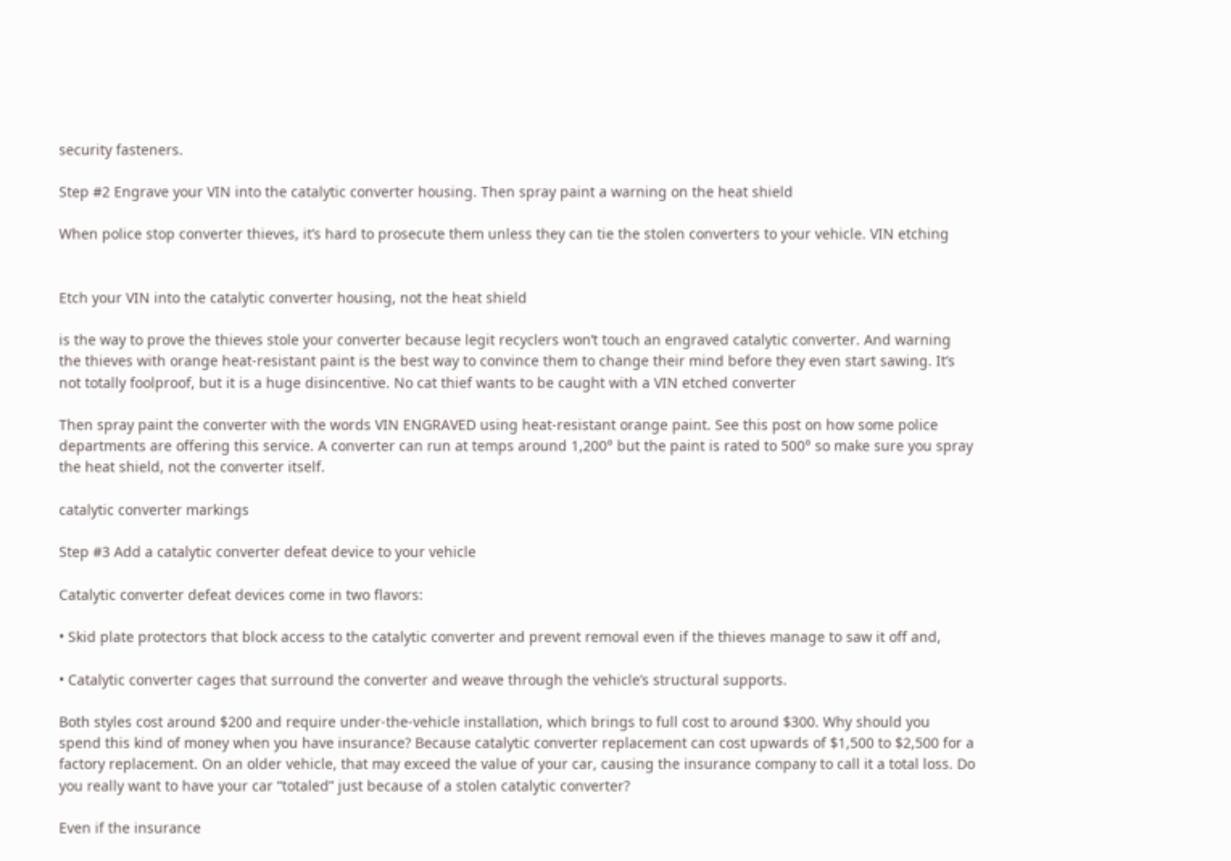security fasteners.

Step #2 Engrave your VIN into the catalytic converter housing. Then spray paint a warning on the heat shield

When police stop converter thieves, it’s hard to prosecute them unless they can tie the stolen converters to your vehicle. VIN etching


Etch your VIN into the catalytic converter housing, not the heat shield

is the way to prove the thieves stole your converter because legit recyclers won’t touch an engraved catalytic converter. And warning the thieves with orange heat-resistant paint is the best way to convince them to change their mind before they even start sawing. It’s not totally foolproof, but it is a huge disincentive. No cat thief wants to be caught with a VIN etched converter

Then spray paint the converter with the words VIN ENGRAVED using heat-resistant orange paint. See this post on how some police departments are offering this service. A converter can run at temps around 1,200° but the paint is rated to 500° so make sure you spray the heat shield, not the converter itself.

catalytic converter markings

Step #3 Add a catalytic converter defeat device to your vehicle

Catalytic converter defeat devices come in two flavors:

• Skid plate protectors that block access to the catalytic converter and prevent removal even if the thieves manage to saw it off and,

• Catalytic converter cages that surround the converter and weave through the vehicle’s structural supports.

Both styles cost around $200 and require under-the-vehicle installation, which brings to full cost to around $300. Why should you spend this kind of money when you have insurance? Because catalytic converter replacement can cost upwards of $1,500 to $2,500 for a factory replacement. On an older vehicle, that may exceed the value of your car, causing the insurance company to call it a total loss. Do you really want to have your car “totaled” just because of a stolen catalytic converter?

Even if the insurance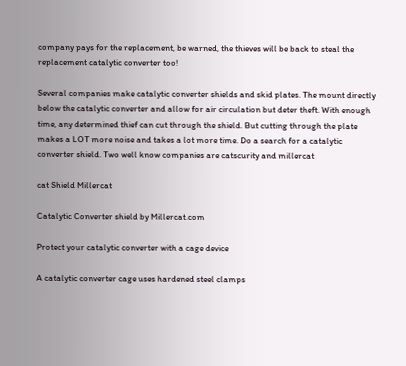company pays for the replacement, be warned, the thieves will be back to steal the replacement catalytic converter too!

Several companies make catalytic converter shields and skid plates. The mount directly below the catalytic converter and allow for air circulation but deter theft. With enough time, any determined thief can cut through the shield. But cutting through the plate makes a LOT more noise and takes a lot more time. Do a search for a catalytic converter shield. Two well know companies are catscurity and millercat

cat Shield Millercat

Catalytic Converter shield by Millercat.com

Protect your catalytic converter with a cage device

A catalytic converter cage uses hardened steel clamps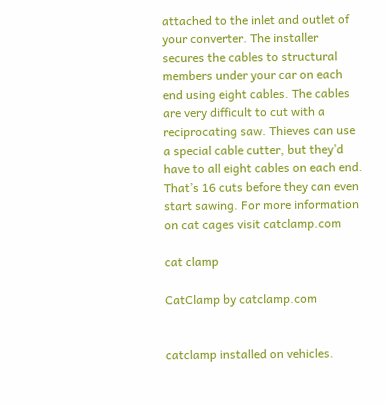attached to the inlet and outlet of your converter. The installer secures the cables to structural members under your car on each end using eight cables. The cables are very difficult to cut with a reciprocating saw. Thieves can use a special cable cutter, but they’d have to all eight cables on each end. That’s 16 cuts before they can even start sawing. For more information on cat cages visit catclamp.com

cat clamp

CatClamp by catclamp.com


catclamp installed on vehicles.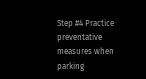Step #4 Practice preventative measures when parking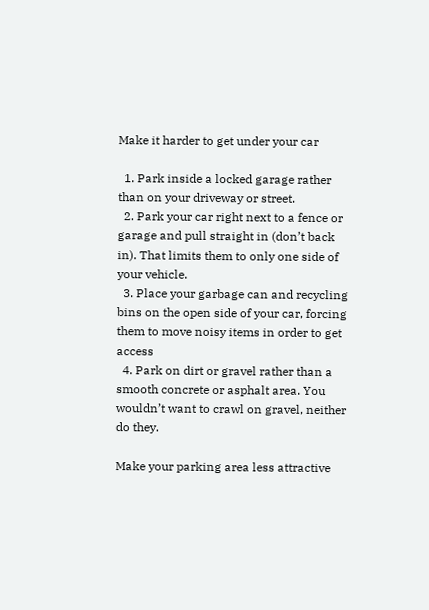Make it harder to get under your car

  1. Park inside a locked garage rather than on your driveway or street.
  2. Park your car right next to a fence or garage and pull straight in (don’t back in). That limits them to only one side of your vehicle.
  3. Place your garbage can and recycling bins on the open side of your car, forcing them to move noisy items in order to get access
  4. Park on dirt or gravel rather than a smooth concrete or asphalt area. You wouldn’t want to crawl on gravel, neither do they.

Make your parking area less attractive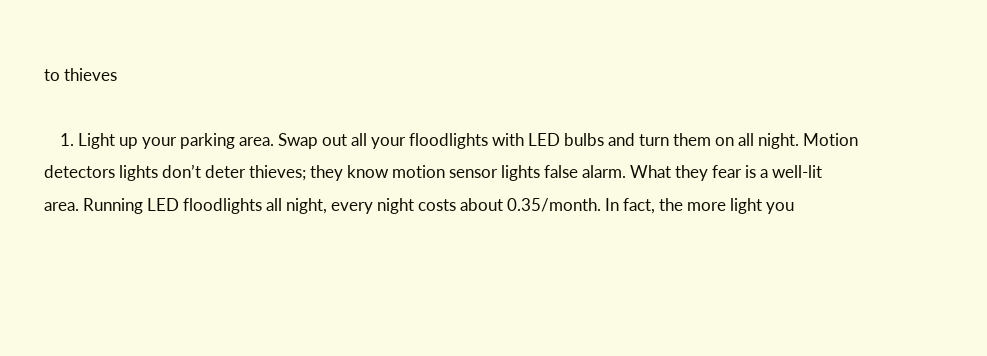to thieves

    1. Light up your parking area. Swap out all your floodlights with LED bulbs and turn them on all night. Motion detectors lights don’t deter thieves; they know motion sensor lights false alarm. What they fear is a well-lit area. Running LED floodlights all night, every night costs about 0.35/month. In fact, the more light you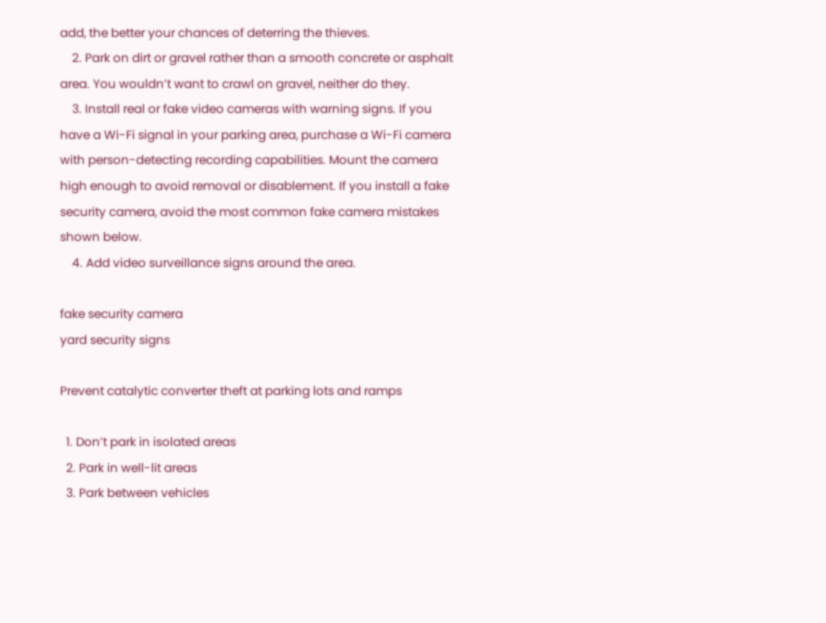add, the better your chances of deterring the thieves.
    2. Park on dirt or gravel rather than a smooth concrete or asphalt area. You wouldn’t want to crawl on gravel, neither do they.
    3. Install real or fake video cameras with warning signs. If you have a Wi-Fi signal in your parking area, purchase a Wi-Fi camera with person-detecting recording capabilities. Mount the camera high enough to avoid removal or disablement. If you install a fake security camera, avoid the most common fake camera mistakes shown below.
    4. Add video surveillance signs around the area.

fake security camera
yard security signs

Prevent catalytic converter theft at parking lots and ramps

  1. Don’t park in isolated areas
  2. Park in well-lit areas
  3. Park between vehicles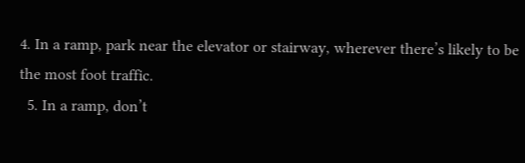4. In a ramp, park near the elevator or stairway, wherever there’s likely to be the most foot traffic.
  5. In a ramp, don’t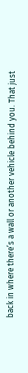back in where there’s a wall or another vehicle behind you. That just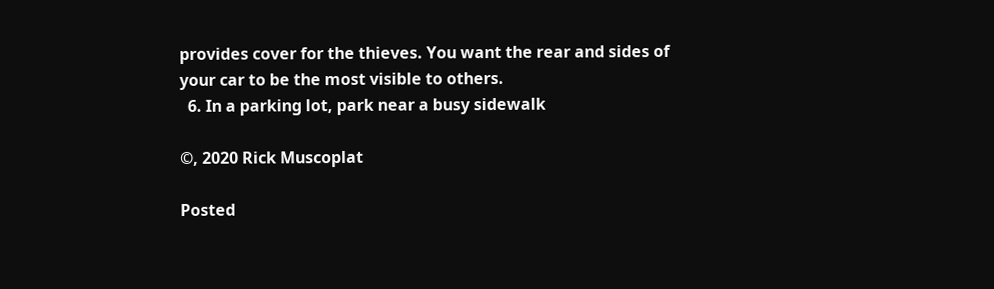provides cover for the thieves. You want the rear and sides of your car to be the most visible to others.
  6. In a parking lot, park near a busy sidewalk

©, 2020 Rick Muscoplat

Posted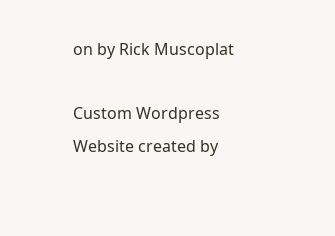on by Rick Muscoplat

Custom Wordpress Website created by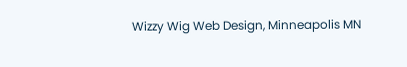Wizzy Wig Web Design, Minneapolis MN